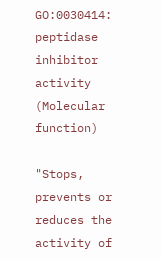GO:0030414: peptidase inhibitor activity (Molecular function)

"Stops, prevents or reduces the activity of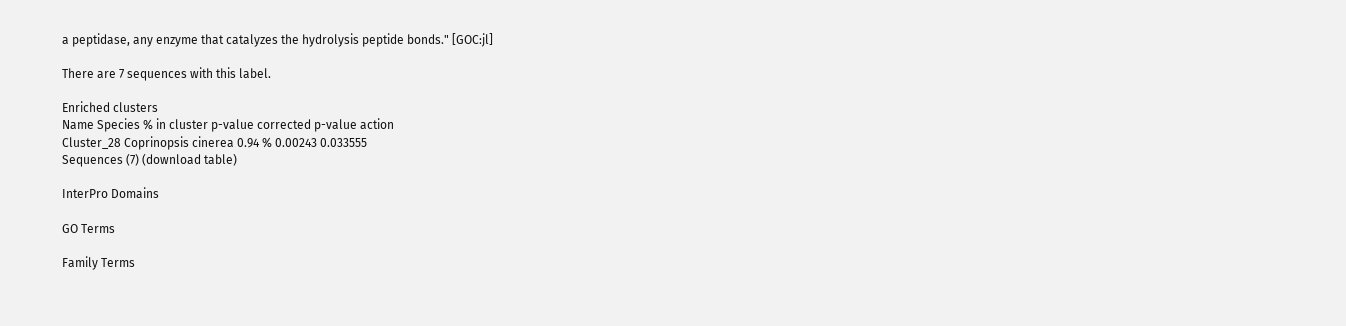a peptidase, any enzyme that catalyzes the hydrolysis peptide bonds." [GOC:jl]

There are 7 sequences with this label.

Enriched clusters
Name Species % in cluster p-value corrected p-value action
Cluster_28 Coprinopsis cinerea 0.94 % 0.00243 0.033555
Sequences (7) (download table)

InterPro Domains

GO Terms

Family Terms